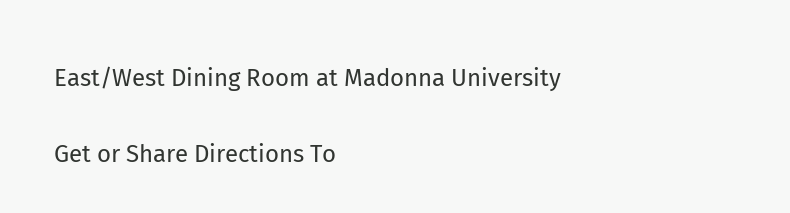East/West Dining Room at Madonna University

Get or Share Directions To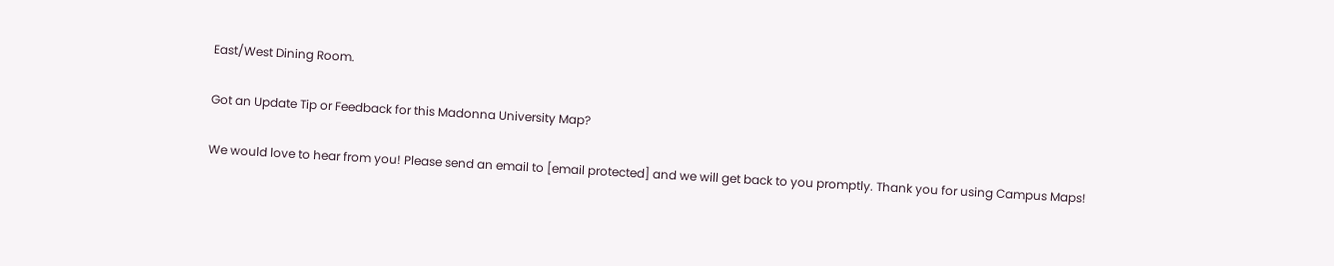East/West Dining Room.

Got an Update Tip or Feedback for this Madonna University Map?

We would love to hear from you! Please send an email to [email protected] and we will get back to you promptly. Thank you for using Campus Maps!